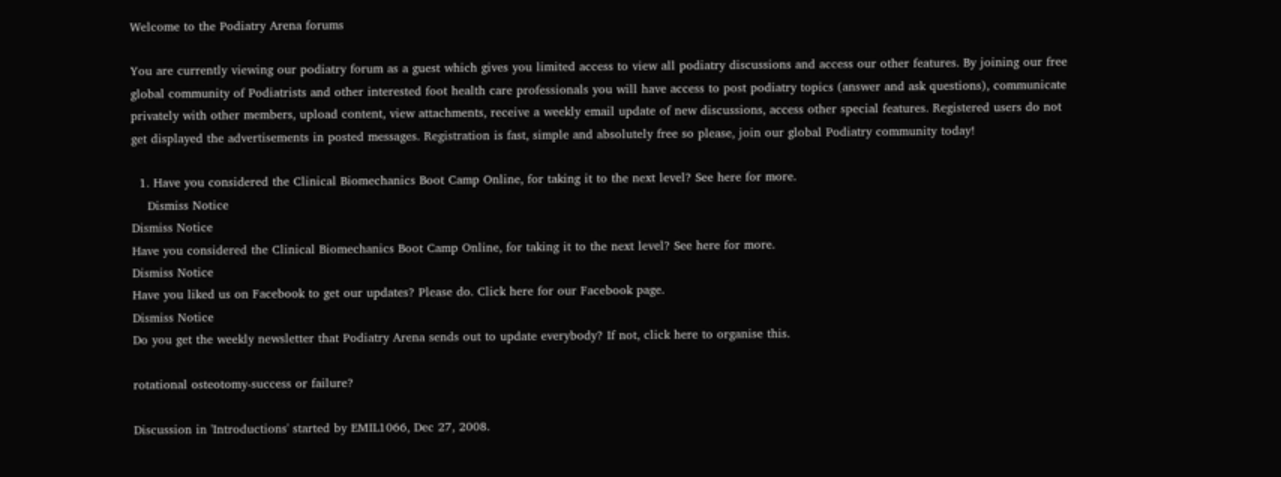Welcome to the Podiatry Arena forums

You are currently viewing our podiatry forum as a guest which gives you limited access to view all podiatry discussions and access our other features. By joining our free global community of Podiatrists and other interested foot health care professionals you will have access to post podiatry topics (answer and ask questions), communicate privately with other members, upload content, view attachments, receive a weekly email update of new discussions, access other special features. Registered users do not get displayed the advertisements in posted messages. Registration is fast, simple and absolutely free so please, join our global Podiatry community today!

  1. Have you considered the Clinical Biomechanics Boot Camp Online, for taking it to the next level? See here for more.
    Dismiss Notice
Dismiss Notice
Have you considered the Clinical Biomechanics Boot Camp Online, for taking it to the next level? See here for more.
Dismiss Notice
Have you liked us on Facebook to get our updates? Please do. Click here for our Facebook page.
Dismiss Notice
Do you get the weekly newsletter that Podiatry Arena sends out to update everybody? If not, click here to organise this.

rotational osteotomy-success or failure?

Discussion in 'Introductions' started by EMIL1066, Dec 27, 2008.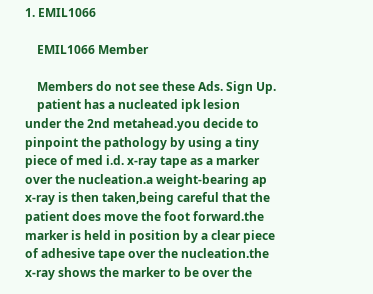1. EMIL1066

    EMIL1066 Member

    Members do not see these Ads. Sign Up.
    patient has a nucleated ipk lesion under the 2nd metahead.you decide to pinpoint the pathology by using a tiny piece of med i.d. x-ray tape as a marker over the nucleation.a weight-bearing ap x-ray is then taken,being careful that the patient does move the foot forward.the marker is held in position by a clear piece of adhesive tape over the nucleation.the x-ray shows the marker to be over the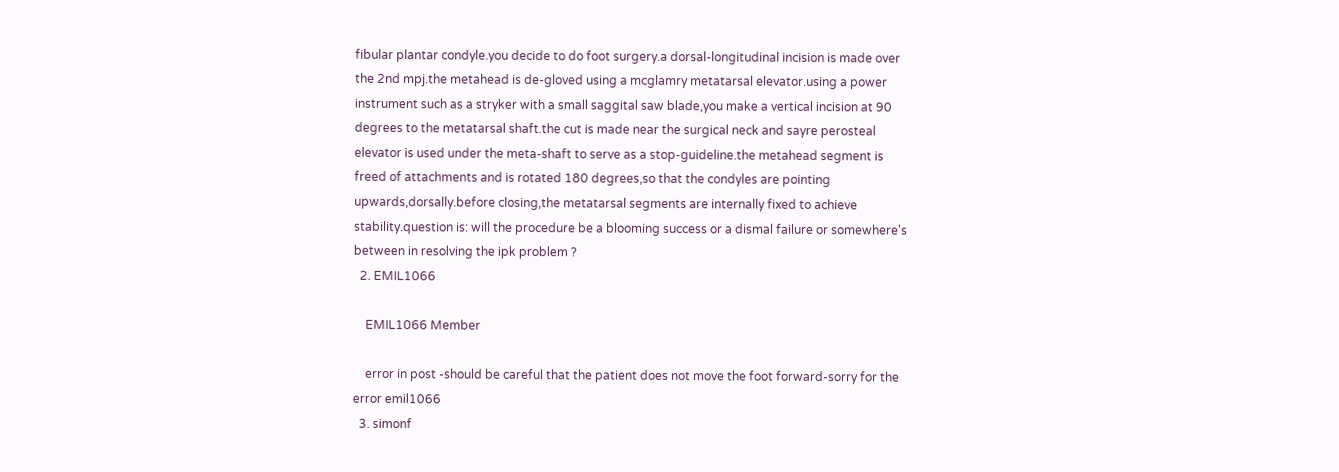fibular plantar condyle.you decide to do foot surgery.a dorsal-longitudinal incision is made over the 2nd mpj.the metahead is de-gloved using a mcglamry metatarsal elevator.using a power instrument such as a stryker with a small saggital saw blade,you make a vertical incision at 90 degrees to the metatarsal shaft.the cut is made near the surgical neck and sayre perosteal elevator is used under the meta-shaft to serve as a stop-guideline.the metahead segment is freed of attachments and is rotated 180 degrees,so that the condyles are pointing upwards,dorsally.before closing,the metatarsal segments are internally fixed to achieve stability.question is: will the procedure be a blooming success or a dismal failure or somewhere's between in resolving the ipk problem ?
  2. EMIL1066

    EMIL1066 Member

    error in post -should be careful that the patient does not move the foot forward-sorry for the error emil1066
  3. simonf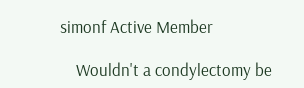simonf Active Member

    Wouldn't a condylectomy be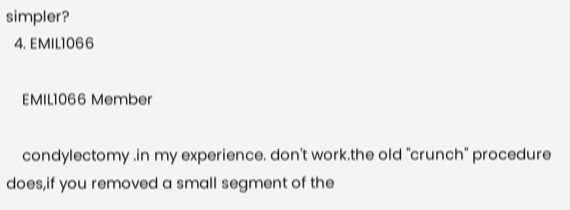simpler?
  4. EMIL1066

    EMIL1066 Member

    condylectomy .in my experience. don't work.the old ''crunch'' procedure does,if you removed a small segment of the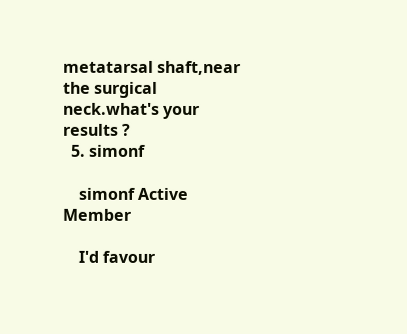metatarsal shaft,near the surgical neck.what's your results ?
  5. simonf

    simonf Active Member

    I'd favour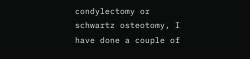condylectomy or schwartz osteotomy, I have done a couple of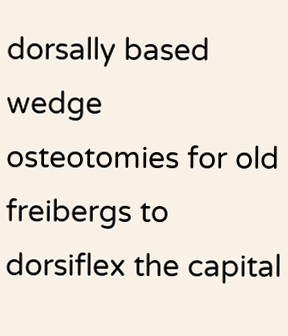dorsally based wedge osteotomies for old freibergs to dorsiflex the capital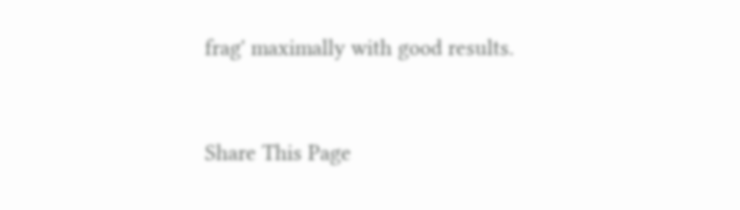frag' maximally with good results.


Share This Page